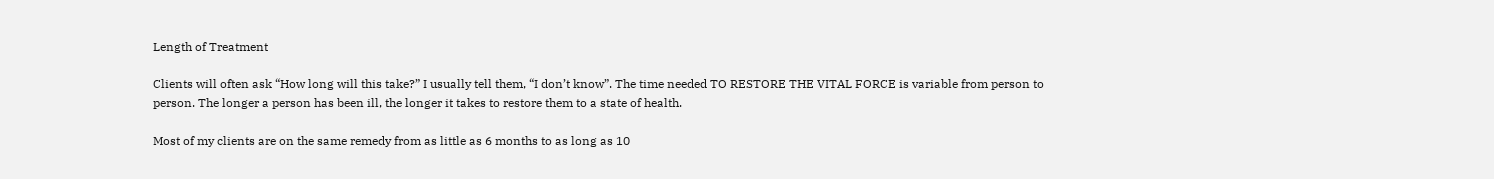Length of Treatment

Clients will often ask “How long will this take?” I usually tell them, “I don’t know”. The time needed TO RESTORE THE VITAL FORCE is variable from person to person. The longer a person has been ill, the longer it takes to restore them to a state of health.

Most of my clients are on the same remedy from as little as 6 months to as long as 10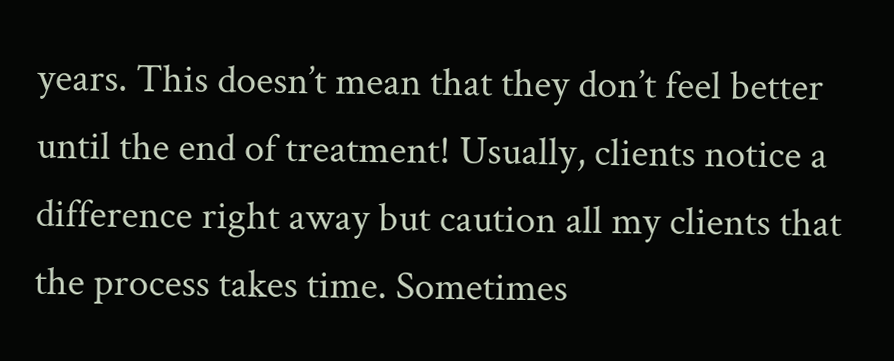years. This doesn’t mean that they don’t feel better until the end of treatment! Usually, clients notice a difference right away but caution all my clients that the process takes time. Sometimes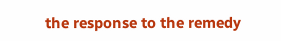the response to the remedy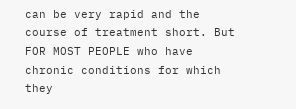can be very rapid and the course of treatment short. But FOR MOST PEOPLE who have chronic conditions for which they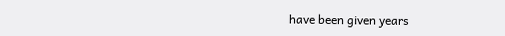have been given years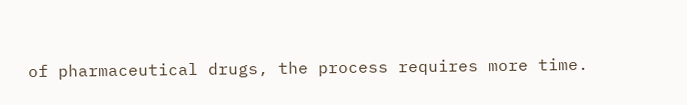of pharmaceutical drugs, the process requires more time.